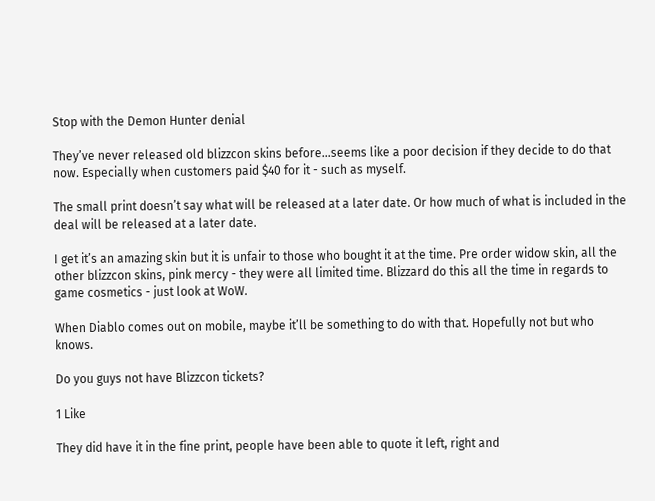Stop with the Demon Hunter denial

They’ve never released old blizzcon skins before…seems like a poor decision if they decide to do that now. Especially when customers paid $40 for it - such as myself.

The small print doesn’t say what will be released at a later date. Or how much of what is included in the deal will be released at a later date.

I get it’s an amazing skin but it is unfair to those who bought it at the time. Pre order widow skin, all the other blizzcon skins, pink mercy - they were all limited time. Blizzard do this all the time in regards to game cosmetics - just look at WoW.

When Diablo comes out on mobile, maybe it’ll be something to do with that. Hopefully not but who knows.

Do you guys not have Blizzcon tickets?

1 Like

They did have it in the fine print, people have been able to quote it left, right and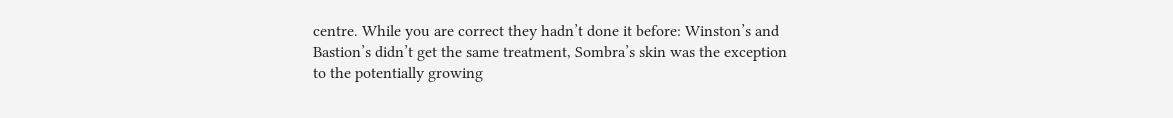centre. While you are correct they hadn’t done it before: Winston’s and Bastion’s didn’t get the same treatment, Sombra’s skin was the exception to the potentially growing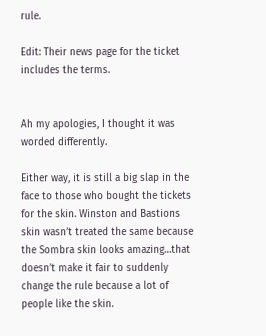rule.

Edit: Their news page for the ticket includes the terms.


Ah my apologies, I thought it was worded differently.

Either way, it is still a big slap in the face to those who bought the tickets for the skin. Winston and Bastions skin wasn’t treated the same because the Sombra skin looks amazing…that doesn’t make it fair to suddenly change the rule because a lot of people like the skin.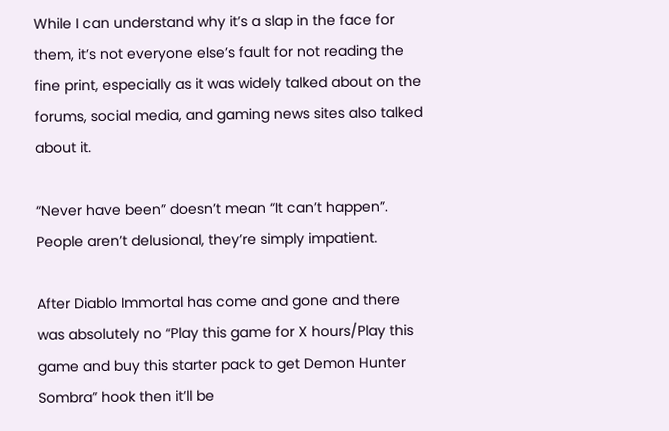While I can understand why it’s a slap in the face for them, it’s not everyone else’s fault for not reading the fine print, especially as it was widely talked about on the forums, social media, and gaming news sites also talked about it.

“Never have been” doesn’t mean “It can’t happen”. People aren’t delusional, they’re simply impatient.

After Diablo Immortal has come and gone and there was absolutely no “Play this game for X hours/Play this game and buy this starter pack to get Demon Hunter Sombra” hook then it’ll be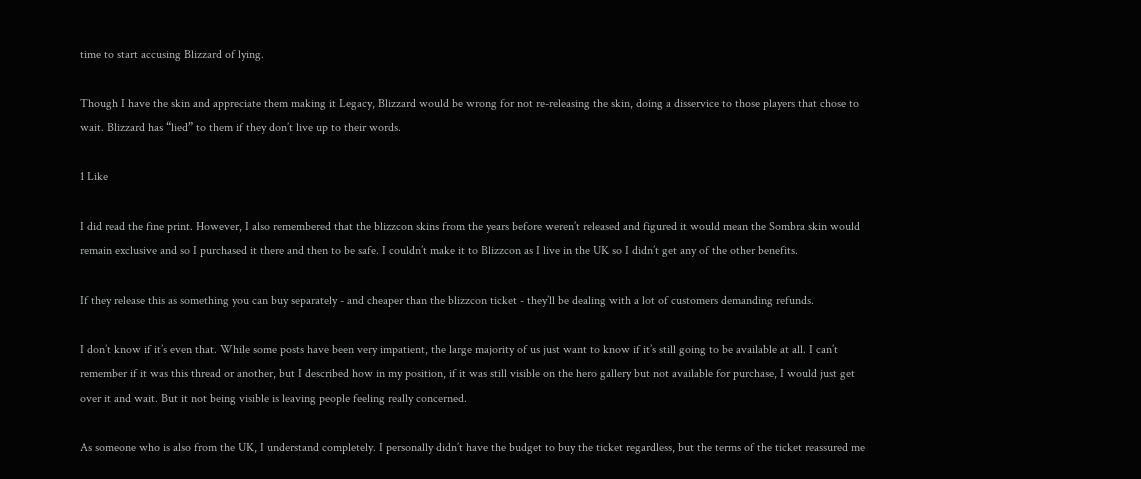time to start accusing Blizzard of lying.

Though I have the skin and appreciate them making it Legacy, Blizzard would be wrong for not re-releasing the skin, doing a disservice to those players that chose to wait. Blizzard has “lied” to them if they don’t live up to their words.

1 Like

I did read the fine print. However, I also remembered that the blizzcon skins from the years before weren’t released and figured it would mean the Sombra skin would remain exclusive and so I purchased it there and then to be safe. I couldn’t make it to Blizzcon as I live in the UK so I didn’t get any of the other benefits.

If they release this as something you can buy separately - and cheaper than the blizzcon ticket - they’ll be dealing with a lot of customers demanding refunds.

I don’t know if it’s even that. While some posts have been very impatient, the large majority of us just want to know if it’s still going to be available at all. I can’t remember if it was this thread or another, but I described how in my position, if it was still visible on the hero gallery but not available for purchase, I would just get over it and wait. But it not being visible is leaving people feeling really concerned.

As someone who is also from the UK, I understand completely. I personally didn’t have the budget to buy the ticket regardless, but the terms of the ticket reassured me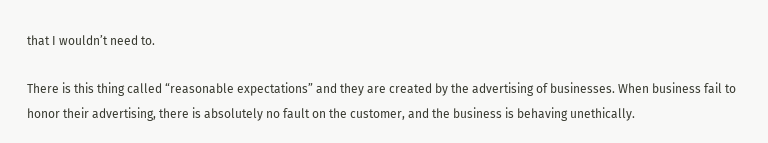that I wouldn’t need to.

There is this thing called “reasonable expectations” and they are created by the advertising of businesses. When business fail to honor their advertising, there is absolutely no fault on the customer, and the business is behaving unethically.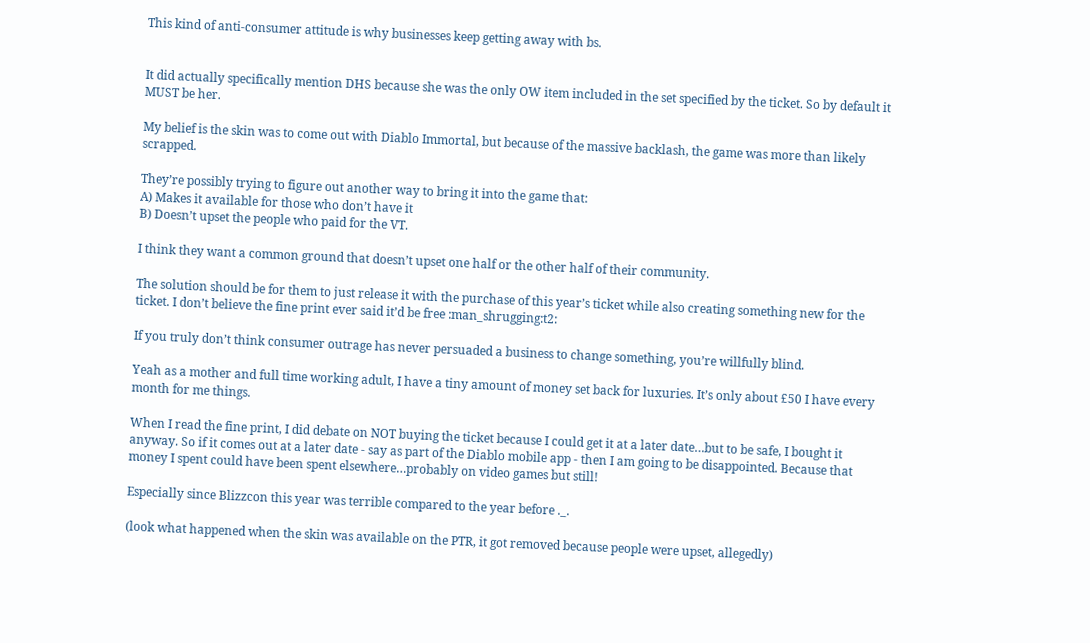This kind of anti-consumer attitude is why businesses keep getting away with bs.


It did actually specifically mention DHS because she was the only OW item included in the set specified by the ticket. So by default it MUST be her.

My belief is the skin was to come out with Diablo Immortal, but because of the massive backlash, the game was more than likely scrapped.

They’re possibly trying to figure out another way to bring it into the game that:
A) Makes it available for those who don’t have it
B) Doesn’t upset the people who paid for the VT.

I think they want a common ground that doesn’t upset one half or the other half of their community.

The solution should be for them to just release it with the purchase of this year’s ticket while also creating something new for the ticket. I don’t believe the fine print ever said it’d be free :man_shrugging:t2:

If you truly don’t think consumer outrage has never persuaded a business to change something, you’re willfully blind.

Yeah as a mother and full time working adult, I have a tiny amount of money set back for luxuries. It’s only about £50 I have every month for me things.

When I read the fine print, I did debate on NOT buying the ticket because I could get it at a later date…but to be safe, I bought it anyway. So if it comes out at a later date - say as part of the Diablo mobile app - then I am going to be disappointed. Because that money I spent could have been spent elsewhere…probably on video games but still!

Especially since Blizzcon this year was terrible compared to the year before ._.

(look what happened when the skin was available on the PTR, it got removed because people were upset, allegedly)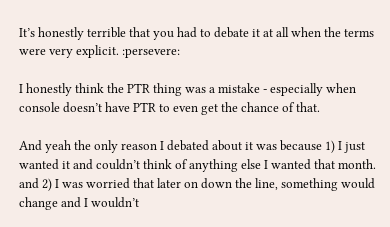It’s honestly terrible that you had to debate it at all when the terms were very explicit. :persevere:

I honestly think the PTR thing was a mistake - especially when console doesn’t have PTR to even get the chance of that.

And yeah the only reason I debated about it was because 1) I just wanted it and couldn’t think of anything else I wanted that month. and 2) I was worried that later on down the line, something would change and I wouldn’t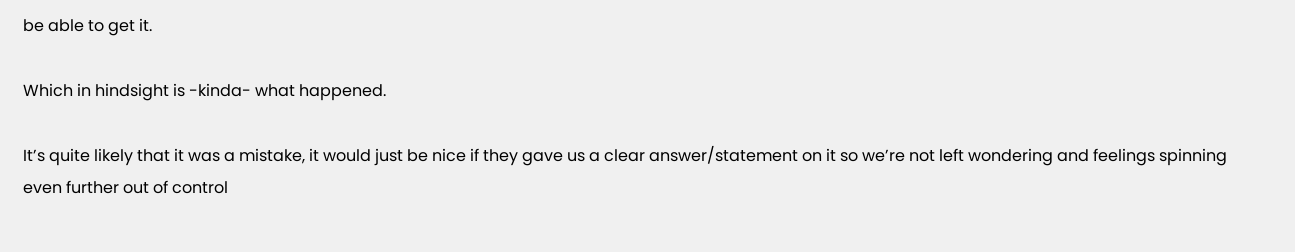be able to get it.

Which in hindsight is -kinda- what happened.

It’s quite likely that it was a mistake, it would just be nice if they gave us a clear answer/statement on it so we’re not left wondering and feelings spinning even further out of control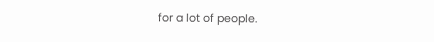for a lot of people.